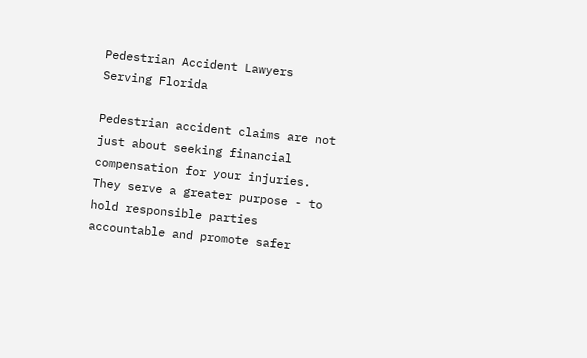Pedestrian Accident Lawyers Serving Florida

Pedestrian accident claims are not just about seeking financial compensation for your injuries. They serve a greater purpose - to hold responsible parties accountable and promote safer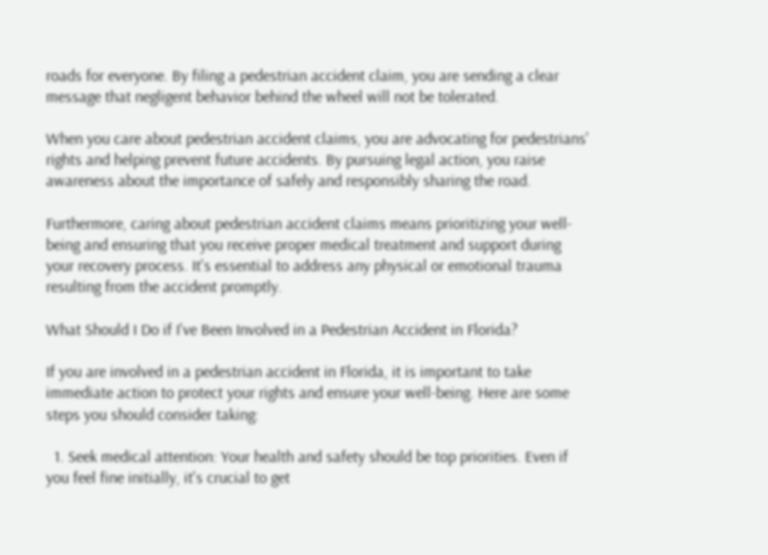roads for everyone. By filing a pedestrian accident claim, you are sending a clear message that negligent behavior behind the wheel will not be tolerated.

When you care about pedestrian accident claims, you are advocating for pedestrians' rights and helping prevent future accidents. By pursuing legal action, you raise awareness about the importance of safely and responsibly sharing the road.

Furthermore, caring about pedestrian accident claims means prioritizing your well-being and ensuring that you receive proper medical treatment and support during your recovery process. It's essential to address any physical or emotional trauma resulting from the accident promptly.

What Should I Do if I've Been Involved in a Pedestrian Accident in Florida?

If you are involved in a pedestrian accident in Florida, it is important to take immediate action to protect your rights and ensure your well-being. Here are some steps you should consider taking:

  1. Seek medical attention: Your health and safety should be top priorities. Even if you feel fine initially, it's crucial to get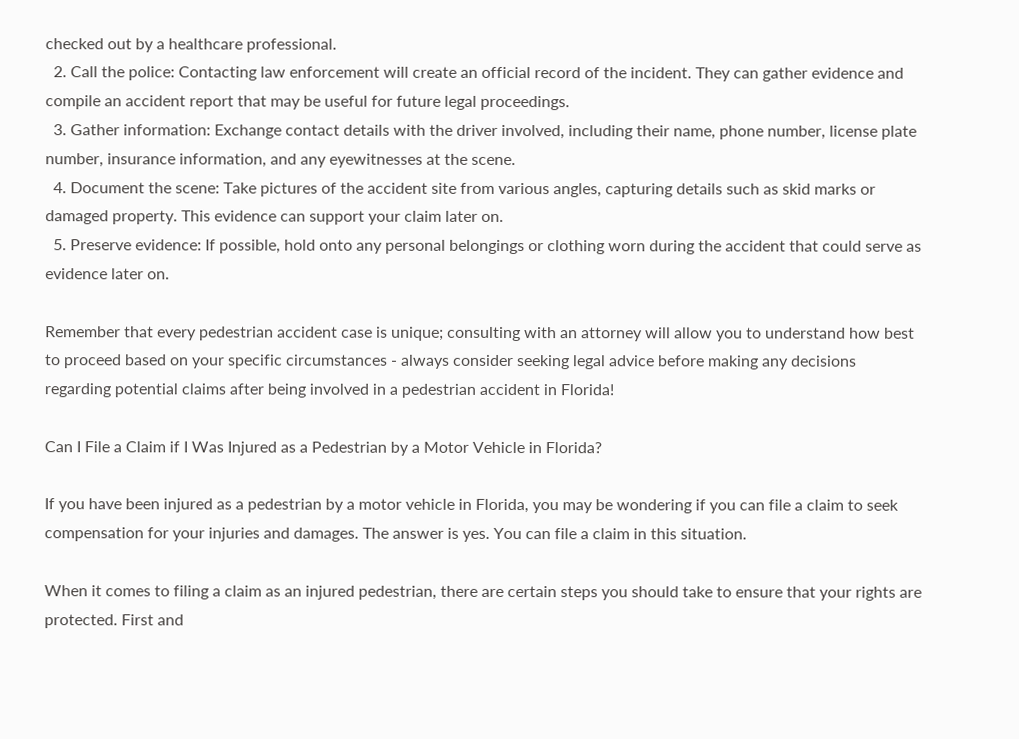checked out by a healthcare professional.
  2. Call the police: Contacting law enforcement will create an official record of the incident. They can gather evidence and compile an accident report that may be useful for future legal proceedings.
  3. Gather information: Exchange contact details with the driver involved, including their name, phone number, license plate number, insurance information, and any eyewitnesses at the scene.
  4. Document the scene: Take pictures of the accident site from various angles, capturing details such as skid marks or damaged property. This evidence can support your claim later on.
  5. Preserve evidence: If possible, hold onto any personal belongings or clothing worn during the accident that could serve as evidence later on.

Remember that every pedestrian accident case is unique; consulting with an attorney will allow you to understand how best to proceed based on your specific circumstances - always consider seeking legal advice before making any decisions regarding potential claims after being involved in a pedestrian accident in Florida!

Can I File a Claim if I Was Injured as a Pedestrian by a Motor Vehicle in Florida?

If you have been injured as a pedestrian by a motor vehicle in Florida, you may be wondering if you can file a claim to seek compensation for your injuries and damages. The answer is yes. You can file a claim in this situation.

When it comes to filing a claim as an injured pedestrian, there are certain steps you should take to ensure that your rights are protected. First and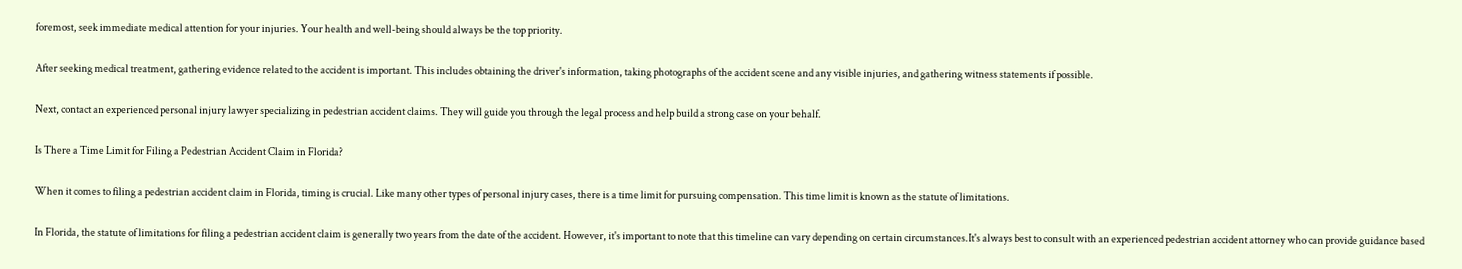foremost, seek immediate medical attention for your injuries. Your health and well-being should always be the top priority.

After seeking medical treatment, gathering evidence related to the accident is important. This includes obtaining the driver's information, taking photographs of the accident scene and any visible injuries, and gathering witness statements if possible.

Next, contact an experienced personal injury lawyer specializing in pedestrian accident claims. They will guide you through the legal process and help build a strong case on your behalf.

Is There a Time Limit for Filing a Pedestrian Accident Claim in Florida?

When it comes to filing a pedestrian accident claim in Florida, timing is crucial. Like many other types of personal injury cases, there is a time limit for pursuing compensation. This time limit is known as the statute of limitations.

In Florida, the statute of limitations for filing a pedestrian accident claim is generally two years from the date of the accident. However, it's important to note that this timeline can vary depending on certain circumstances.It's always best to consult with an experienced pedestrian accident attorney who can provide guidance based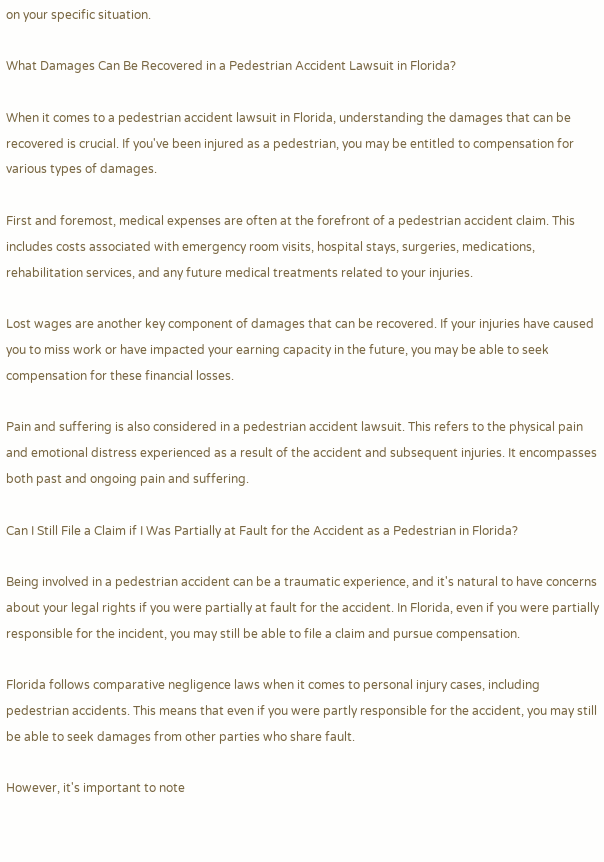on your specific situation.

What Damages Can Be Recovered in a Pedestrian Accident Lawsuit in Florida?

When it comes to a pedestrian accident lawsuit in Florida, understanding the damages that can be recovered is crucial. If you've been injured as a pedestrian, you may be entitled to compensation for various types of damages.

First and foremost, medical expenses are often at the forefront of a pedestrian accident claim. This includes costs associated with emergency room visits, hospital stays, surgeries, medications, rehabilitation services, and any future medical treatments related to your injuries.

Lost wages are another key component of damages that can be recovered. If your injuries have caused you to miss work or have impacted your earning capacity in the future, you may be able to seek compensation for these financial losses.

Pain and suffering is also considered in a pedestrian accident lawsuit. This refers to the physical pain and emotional distress experienced as a result of the accident and subsequent injuries. It encompasses both past and ongoing pain and suffering.

Can I Still File a Claim if I Was Partially at Fault for the Accident as a Pedestrian in Florida?

Being involved in a pedestrian accident can be a traumatic experience, and it's natural to have concerns about your legal rights if you were partially at fault for the accident. In Florida, even if you were partially responsible for the incident, you may still be able to file a claim and pursue compensation.

Florida follows comparative negligence laws when it comes to personal injury cases, including pedestrian accidents. This means that even if you were partly responsible for the accident, you may still be able to seek damages from other parties who share fault.

However, it's important to note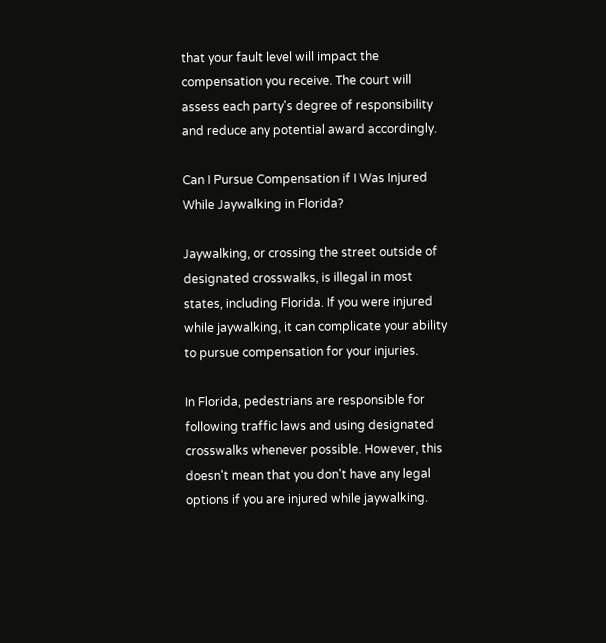that your fault level will impact the compensation you receive. The court will assess each party's degree of responsibility and reduce any potential award accordingly.

Can I Pursue Compensation if I Was Injured While Jaywalking in Florida?

Jaywalking, or crossing the street outside of designated crosswalks, is illegal in most states, including Florida. If you were injured while jaywalking, it can complicate your ability to pursue compensation for your injuries.

In Florida, pedestrians are responsible for following traffic laws and using designated crosswalks whenever possible. However, this doesn't mean that you don't have any legal options if you are injured while jaywalking.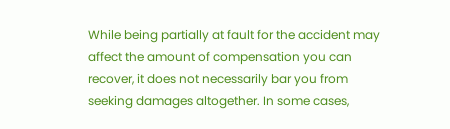While being partially at fault for the accident may affect the amount of compensation you can recover, it does not necessarily bar you from seeking damages altogether. In some cases,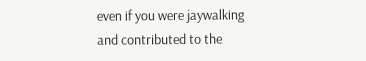even if you were jaywalking and contributed to the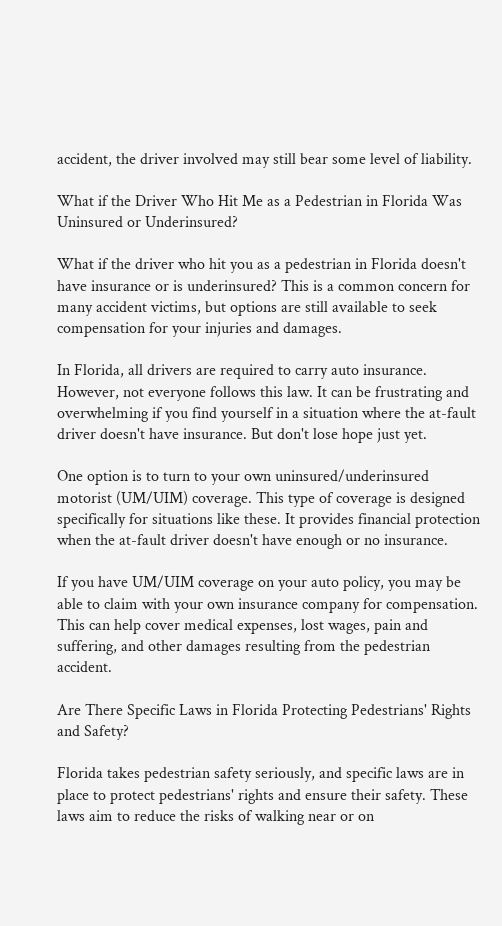accident, the driver involved may still bear some level of liability.

What if the Driver Who Hit Me as a Pedestrian in Florida Was Uninsured or Underinsured?

What if the driver who hit you as a pedestrian in Florida doesn't have insurance or is underinsured? This is a common concern for many accident victims, but options are still available to seek compensation for your injuries and damages.

In Florida, all drivers are required to carry auto insurance. However, not everyone follows this law. It can be frustrating and overwhelming if you find yourself in a situation where the at-fault driver doesn't have insurance. But don't lose hope just yet.

One option is to turn to your own uninsured/underinsured motorist (UM/UIM) coverage. This type of coverage is designed specifically for situations like these. It provides financial protection when the at-fault driver doesn't have enough or no insurance.

If you have UM/UIM coverage on your auto policy, you may be able to claim with your own insurance company for compensation. This can help cover medical expenses, lost wages, pain and suffering, and other damages resulting from the pedestrian accident.

Are There Specific Laws in Florida Protecting Pedestrians' Rights and Safety?

Florida takes pedestrian safety seriously, and specific laws are in place to protect pedestrians' rights and ensure their safety. These laws aim to reduce the risks of walking near or on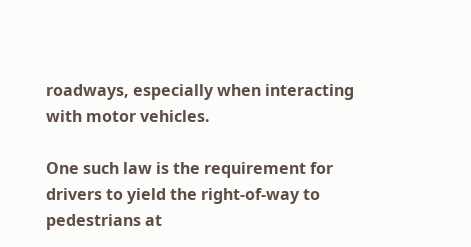roadways, especially when interacting with motor vehicles.

One such law is the requirement for drivers to yield the right-of-way to pedestrians at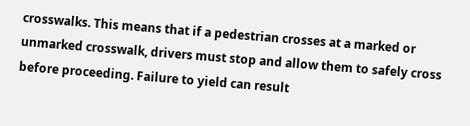crosswalks. This means that if a pedestrian crosses at a marked or unmarked crosswalk, drivers must stop and allow them to safely cross before proceeding. Failure to yield can result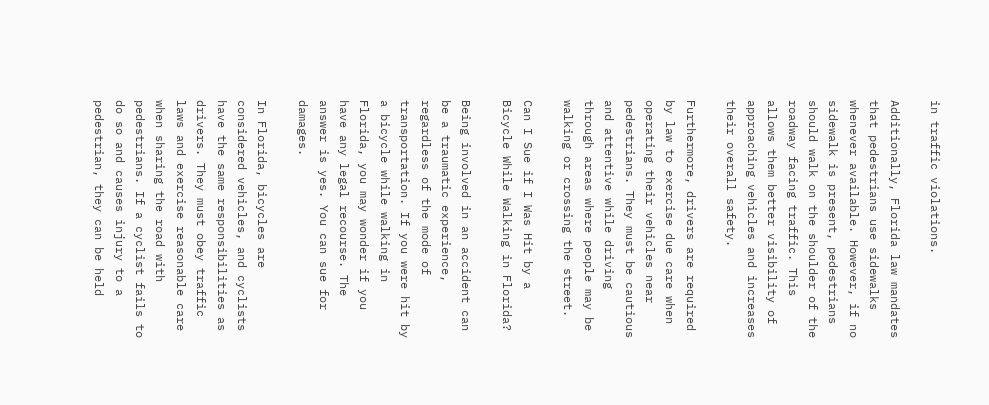in traffic violations.

Additionally, Florida law mandates that pedestrians use sidewalks whenever available. However, if no sidewalk is present, pedestrians should walk on the shoulder of the roadway facing traffic. This allows them better visibility of approaching vehicles and increases their overall safety.

Furthermore, drivers are required by law to exercise due care when operating their vehicles near pedestrians. They must be cautious and attentive while driving through areas where people may be walking or crossing the street.

Can I Sue if I Was Hit by a Bicycle While Walking in Florida?

Being involved in an accident can be a traumatic experience, regardless of the mode of transportation. If you were hit by a bicycle while walking in Florida, you may wonder if you have any legal recourse. The answer is yes. You can sue for damages.

In Florida, bicycles are considered vehicles, and cyclists have the same responsibilities as drivers. They must obey traffic laws and exercise reasonable care when sharing the road with pedestrians. If a cyclist fails to do so and causes injury to a pedestrian, they can be held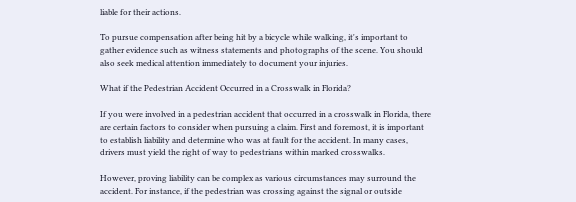liable for their actions.

To pursue compensation after being hit by a bicycle while walking, it's important to gather evidence such as witness statements and photographs of the scene. You should also seek medical attention immediately to document your injuries.

What if the Pedestrian Accident Occurred in a Crosswalk in Florida?

If you were involved in a pedestrian accident that occurred in a crosswalk in Florida, there are certain factors to consider when pursuing a claim. First and foremost, it is important to establish liability and determine who was at fault for the accident. In many cases, drivers must yield the right of way to pedestrians within marked crosswalks.

However, proving liability can be complex as various circumstances may surround the accident. For instance, if the pedestrian was crossing against the signal or outside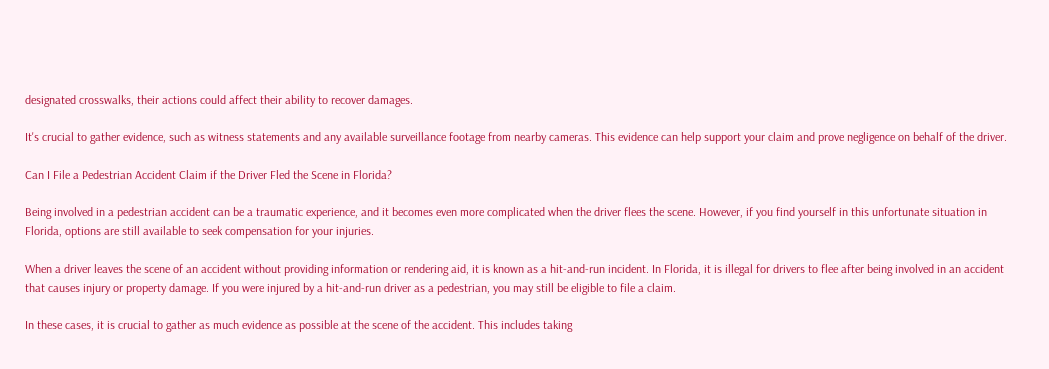designated crosswalks, their actions could affect their ability to recover damages.

It's crucial to gather evidence, such as witness statements and any available surveillance footage from nearby cameras. This evidence can help support your claim and prove negligence on behalf of the driver.

Can I File a Pedestrian Accident Claim if the Driver Fled the Scene in Florida?

Being involved in a pedestrian accident can be a traumatic experience, and it becomes even more complicated when the driver flees the scene. However, if you find yourself in this unfortunate situation in Florida, options are still available to seek compensation for your injuries.

When a driver leaves the scene of an accident without providing information or rendering aid, it is known as a hit-and-run incident. In Florida, it is illegal for drivers to flee after being involved in an accident that causes injury or property damage. If you were injured by a hit-and-run driver as a pedestrian, you may still be eligible to file a claim.

In these cases, it is crucial to gather as much evidence as possible at the scene of the accident. This includes taking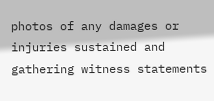photos of any damages or injuries sustained and gathering witness statements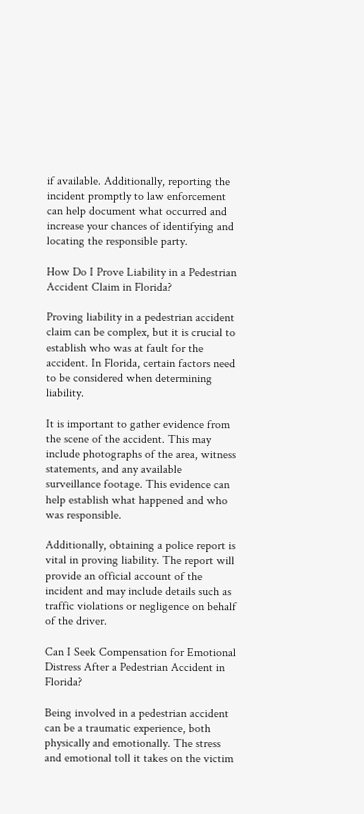if available. Additionally, reporting the incident promptly to law enforcement can help document what occurred and increase your chances of identifying and locating the responsible party.

How Do I Prove Liability in a Pedestrian Accident Claim in Florida?

Proving liability in a pedestrian accident claim can be complex, but it is crucial to establish who was at fault for the accident. In Florida, certain factors need to be considered when determining liability.

It is important to gather evidence from the scene of the accident. This may include photographs of the area, witness statements, and any available surveillance footage. This evidence can help establish what happened and who was responsible.

Additionally, obtaining a police report is vital in proving liability. The report will provide an official account of the incident and may include details such as traffic violations or negligence on behalf of the driver.

Can I Seek Compensation for Emotional Distress After a Pedestrian Accident in Florida?

Being involved in a pedestrian accident can be a traumatic experience, both physically and emotionally. The stress and emotional toll it takes on the victim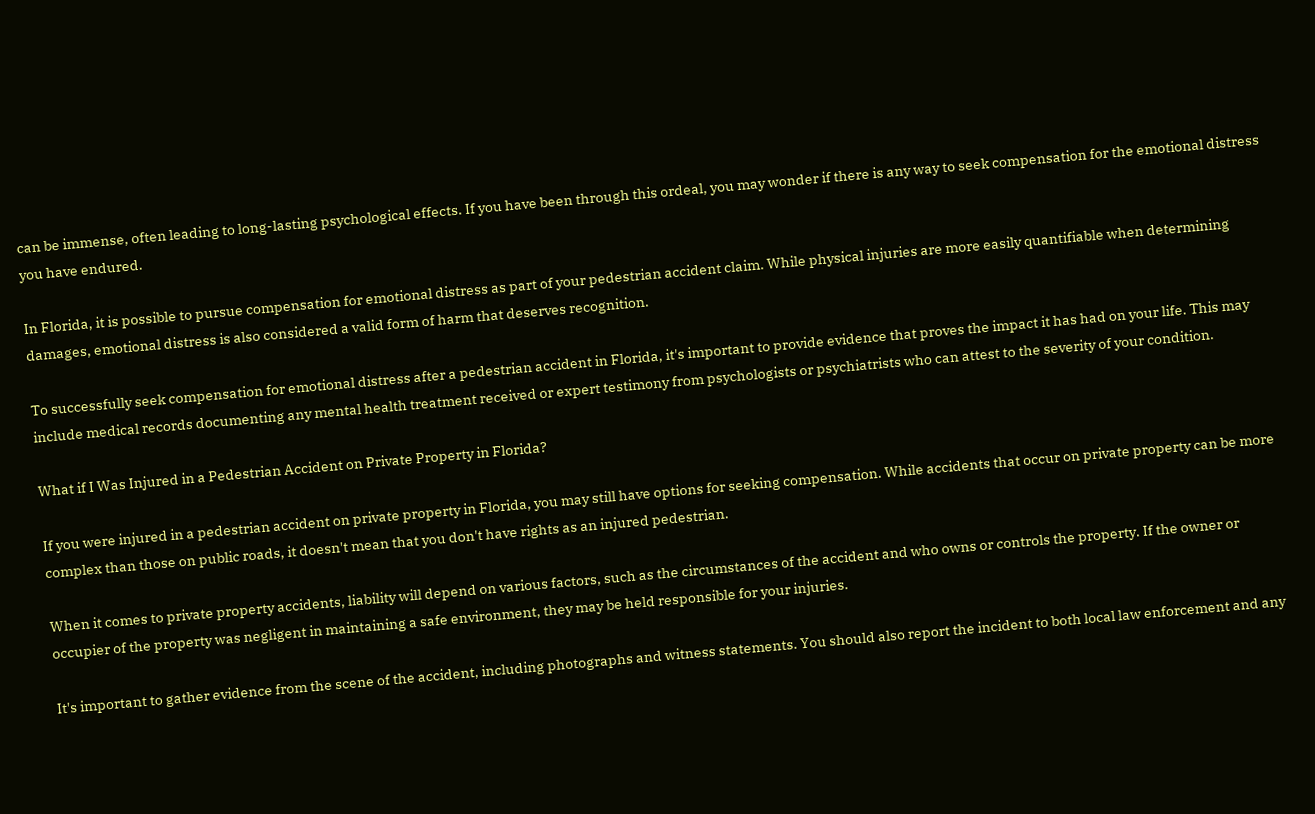can be immense, often leading to long-lasting psychological effects. If you have been through this ordeal, you may wonder if there is any way to seek compensation for the emotional distress you have endured.

In Florida, it is possible to pursue compensation for emotional distress as part of your pedestrian accident claim. While physical injuries are more easily quantifiable when determining damages, emotional distress is also considered a valid form of harm that deserves recognition.

To successfully seek compensation for emotional distress after a pedestrian accident in Florida, it's important to provide evidence that proves the impact it has had on your life. This may include medical records documenting any mental health treatment received or expert testimony from psychologists or psychiatrists who can attest to the severity of your condition.

What if I Was Injured in a Pedestrian Accident on Private Property in Florida?

If you were injured in a pedestrian accident on private property in Florida, you may still have options for seeking compensation. While accidents that occur on private property can be more complex than those on public roads, it doesn't mean that you don't have rights as an injured pedestrian.

When it comes to private property accidents, liability will depend on various factors, such as the circumstances of the accident and who owns or controls the property. If the owner or occupier of the property was negligent in maintaining a safe environment, they may be held responsible for your injuries.

It's important to gather evidence from the scene of the accident, including photographs and witness statements. You should also report the incident to both local law enforcement and any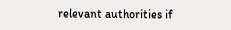relevant authorities if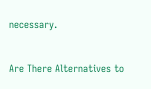necessary.

Are There Alternatives to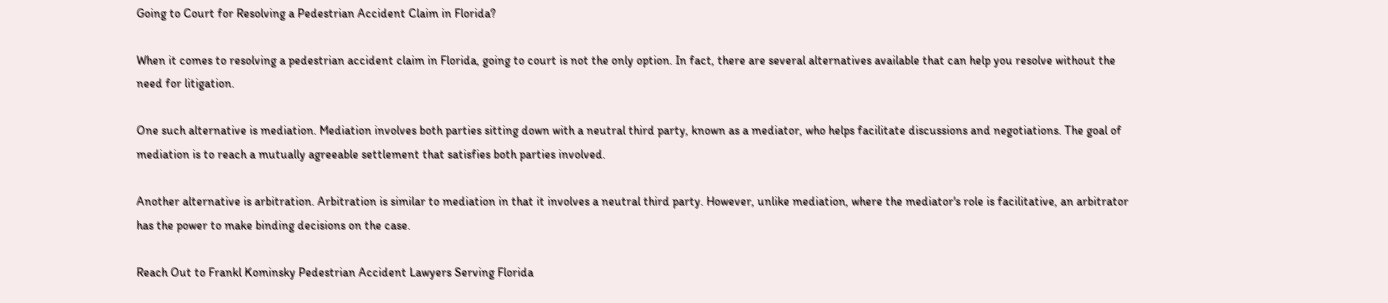Going to Court for Resolving a Pedestrian Accident Claim in Florida?

When it comes to resolving a pedestrian accident claim in Florida, going to court is not the only option. In fact, there are several alternatives available that can help you resolve without the need for litigation.

One such alternative is mediation. Mediation involves both parties sitting down with a neutral third party, known as a mediator, who helps facilitate discussions and negotiations. The goal of mediation is to reach a mutually agreeable settlement that satisfies both parties involved.

Another alternative is arbitration. Arbitration is similar to mediation in that it involves a neutral third party. However, unlike mediation, where the mediator's role is facilitative, an arbitrator has the power to make binding decisions on the case.

Reach Out to Frankl Kominsky Pedestrian Accident Lawyers Serving Florida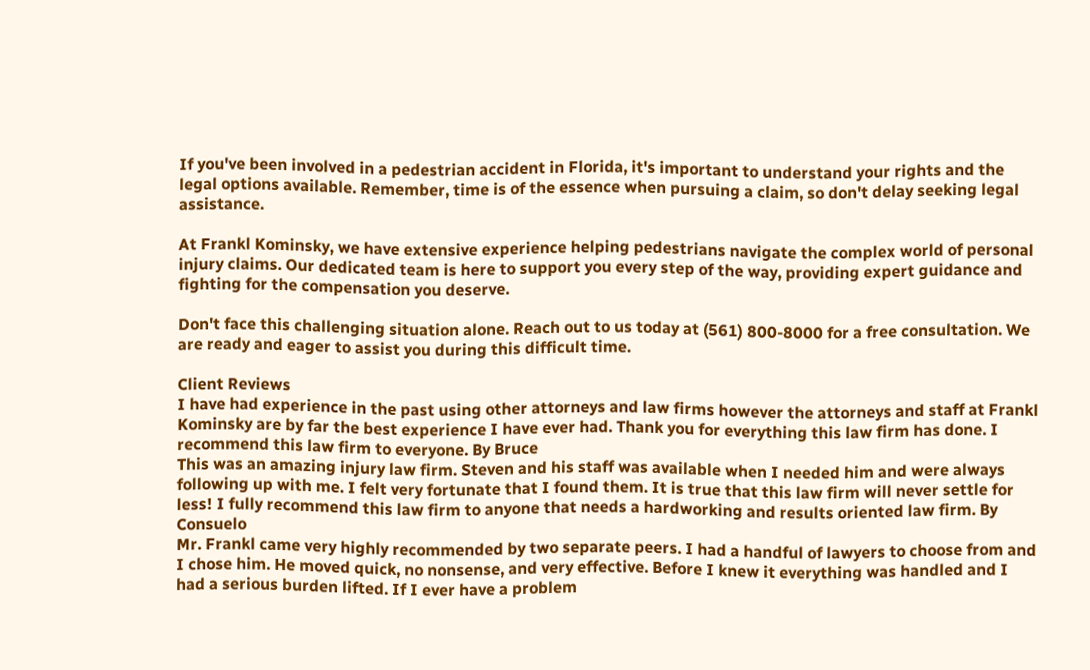If you've been involved in a pedestrian accident in Florida, it's important to understand your rights and the legal options available. Remember, time is of the essence when pursuing a claim, so don't delay seeking legal assistance.

At Frankl Kominsky, we have extensive experience helping pedestrians navigate the complex world of personal injury claims. Our dedicated team is here to support you every step of the way, providing expert guidance and fighting for the compensation you deserve.

Don't face this challenging situation alone. Reach out to us today at (561) 800-8000 for a free consultation. We are ready and eager to assist you during this difficult time.

Client Reviews
I have had experience in the past using other attorneys and law firms however the attorneys and staff at Frankl Kominsky are by far the best experience I have ever had. Thank you for everything this law firm has done. I recommend this law firm to everyone. By Bruce
This was an amazing injury law firm. Steven and his staff was available when I needed him and were always following up with me. I felt very fortunate that I found them. It is true that this law firm will never settle for less! I fully recommend this law firm to anyone that needs a hardworking and results oriented law firm. By Consuelo
Mr. Frankl came very highly recommended by two separate peers. I had a handful of lawyers to choose from and I chose him. He moved quick, no nonsense, and very effective. Before I knew it everything was handled and I had a serious burden lifted. If I ever have a problem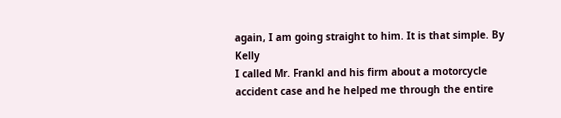again, I am going straight to him. It is that simple. By Kelly
I called Mr. Frankl and his firm about a motorcycle accident case and he helped me through the entire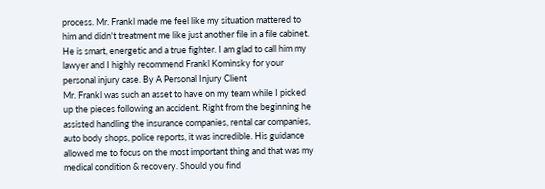process. Mr. Frankl made me feel like my situation mattered to him and didn't treatment me like just another file in a file cabinet. He is smart, energetic and a true fighter. I am glad to call him my lawyer and I highly recommend Frankl Kominsky for your personal injury case. By A Personal Injury Client
Mr. Frankl was such an asset to have on my team while I picked up the pieces following an accident. Right from the beginning he assisted handling the insurance companies, rental car companies, auto body shops, police reports, it was incredible. His guidance allowed me to focus on the most important thing and that was my medical condition & recovery. Should you find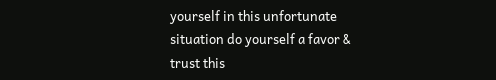yourself in this unfortunate situation do yourself a favor & trust this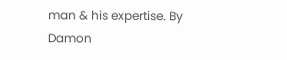man & his expertise. By Damon